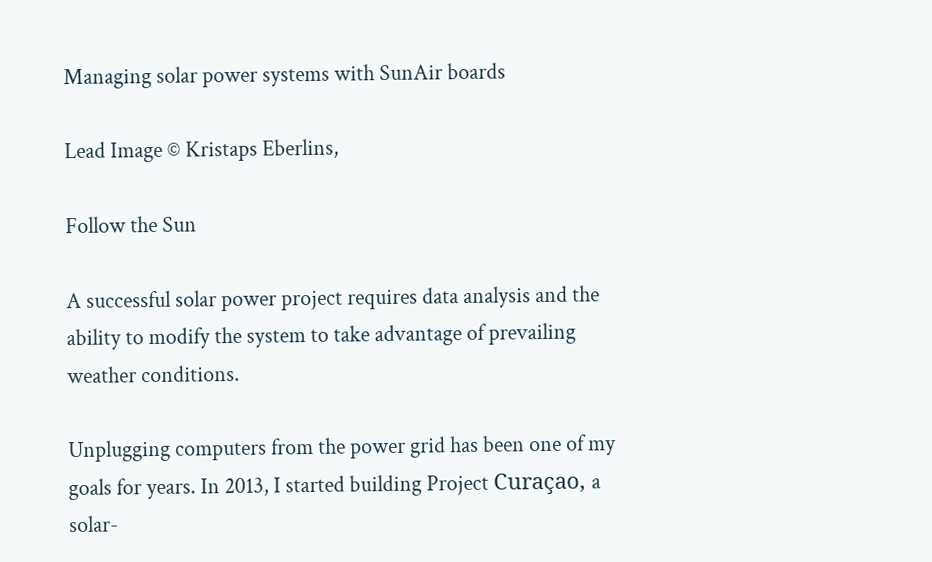Managing solar power systems with SunAir boards

Lead Image © Kristaps Eberlins,

Follow the Sun

A successful solar power project requires data analysis and the ability to modify the system to take advantage of prevailing weather conditions.

Unplugging computers from the power grid has been one of my goals for years. In 2013, I started building Project Curaçao, a solar-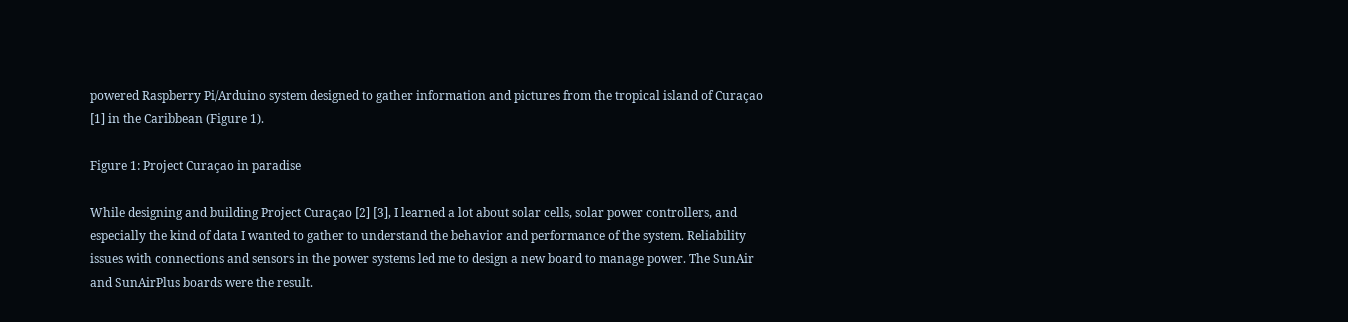powered Raspberry Pi/Arduino system designed to gather information and pictures from the tropical island of Curaçao [1] in the Caribbean (Figure 1).

Figure 1: Project Curaçao in paradise

While designing and building Project Curaçao [2] [3], I learned a lot about solar cells, solar power controllers, and especially the kind of data I wanted to gather to understand the behavior and performance of the system. Reliability issues with connections and sensors in the power systems led me to design a new board to manage power. The SunAir and SunAirPlus boards were the result.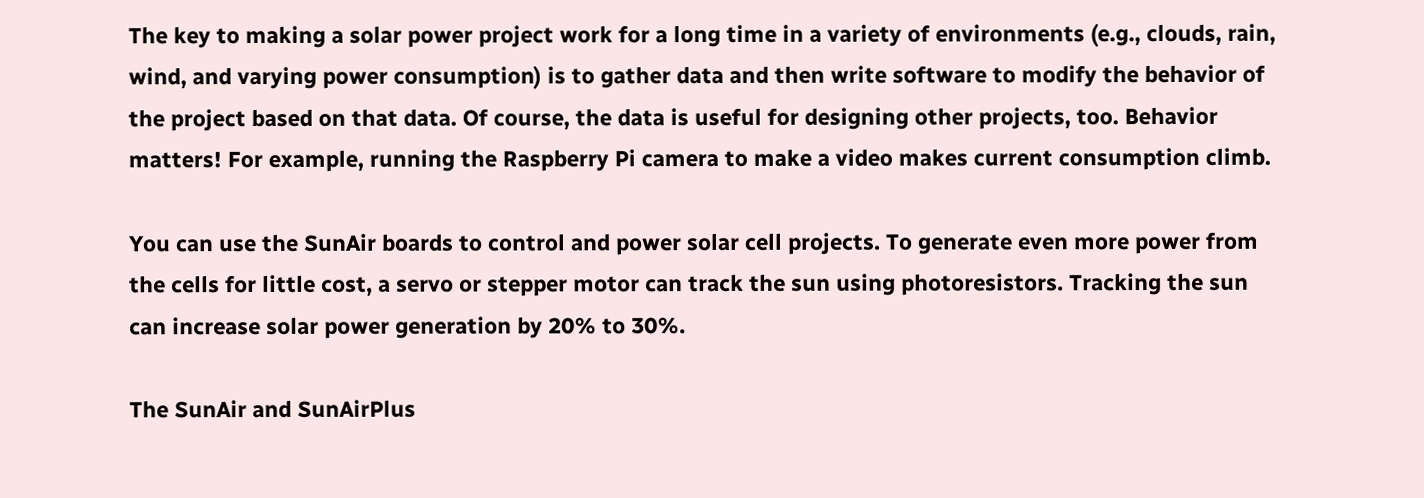The key to making a solar power project work for a long time in a variety of environments (e.g., clouds, rain, wind, and varying power consumption) is to gather data and then write software to modify the behavior of the project based on that data. Of course, the data is useful for designing other projects, too. Behavior matters! For example, running the Raspberry Pi camera to make a video makes current consumption climb.

You can use the SunAir boards to control and power solar cell projects. To generate even more power from the cells for little cost, a servo or stepper motor can track the sun using photoresistors. Tracking the sun can increase solar power generation by 20% to 30%.

The SunAir and SunAirPlus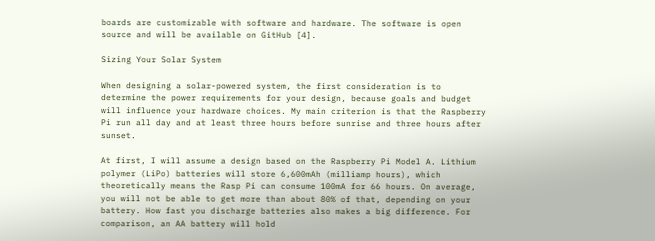boards are customizable with software and hardware. The software is open source and will be available on GitHub [4].

Sizing Your Solar System

When designing a solar-powered system, the first consideration is to determine the power requirements for your design, because goals and budget will influence your hardware choices. My main criterion is that the Raspberry Pi run all day and at least three hours before sunrise and three hours after sunset.

At first, I will assume a design based on the Raspberry Pi Model A. Lithium polymer (LiPo) batteries will store 6,600mAh (milliamp hours), which theoretically means the Rasp Pi can consume 100mA for 66 hours. On average, you will not be able to get more than about 80% of that, depending on your battery. How fast you discharge batteries also makes a big difference. For comparison, an AA battery will hold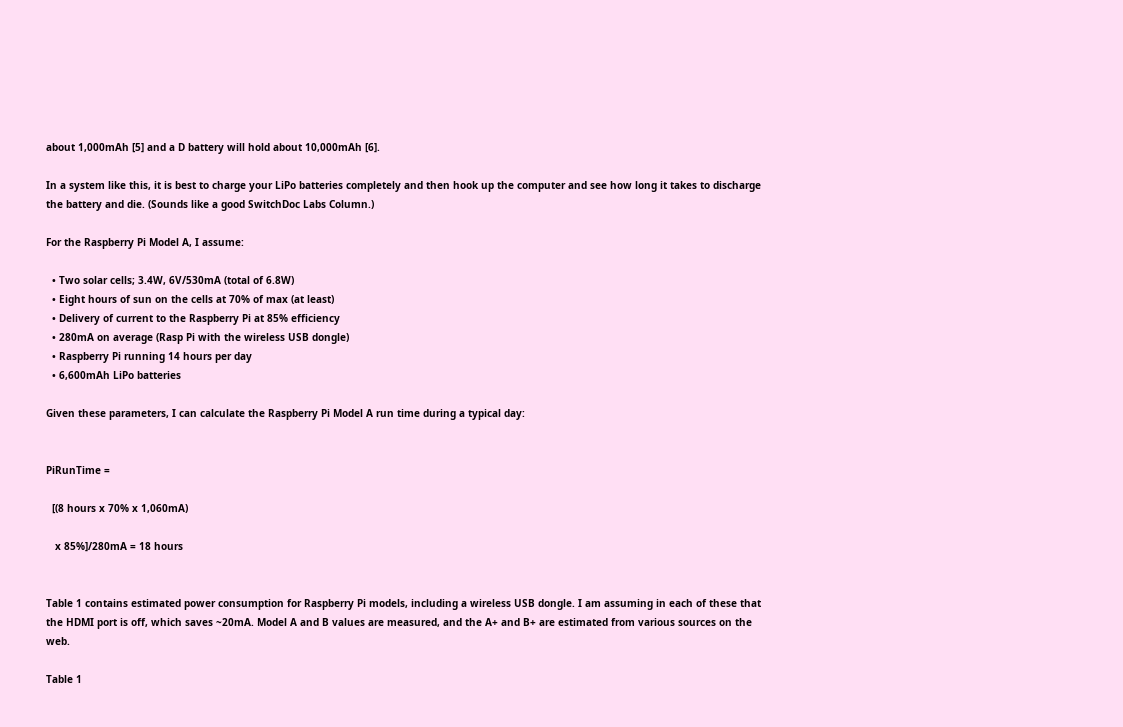about 1,000mAh [5] and a D battery will hold about 10,000mAh [6].

In a system like this, it is best to charge your LiPo batteries completely and then hook up the computer and see how long it takes to discharge the battery and die. (Sounds like a good SwitchDoc Labs Column.)

For the Raspberry Pi Model A, I assume:

  • Two solar cells; 3.4W, 6V/530mA (total of 6.8W)
  • Eight hours of sun on the cells at 70% of max (at least)
  • Delivery of current to the Raspberry Pi at 85% efficiency
  • 280mA on average (Rasp Pi with the wireless USB dongle)
  • Raspberry Pi running 14 hours per day
  • 6,600mAh LiPo batteries

Given these parameters, I can calculate the Raspberry Pi Model A run time during a typical day:


PiRunTime =

  [(8 hours x 70% x 1,060mA)

   x 85%]/280mA = 18 hours


Table 1 contains estimated power consumption for Raspberry Pi models, including a wireless USB dongle. I am assuming in each of these that the HDMI port is off, which saves ~20mA. Model A and B values are measured, and the A+ and B+ are estimated from various sources on the web.

Table 1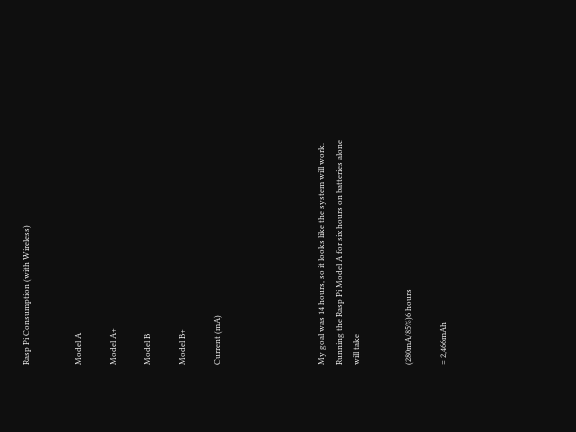Rasp Pi Consumption (with Wireless)


Model A

Model A+

Model B

Model B+

Current (mA)





My goal was 14 hours, so it looks like the system will work. Running the Rasp Pi Model A for six hours on batteries alone will take


(280mA/85%)6 hours

= 2,466mAh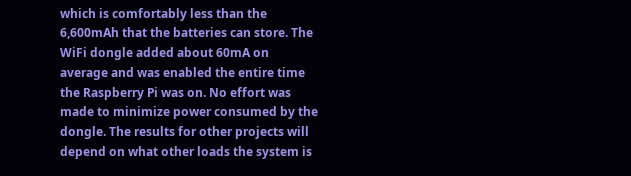which is comfortably less than the 6,600mAh that the batteries can store. The WiFi dongle added about 60mA on average and was enabled the entire time the Raspberry Pi was on. No effort was made to minimize power consumed by the dongle. The results for other projects will depend on what other loads the system is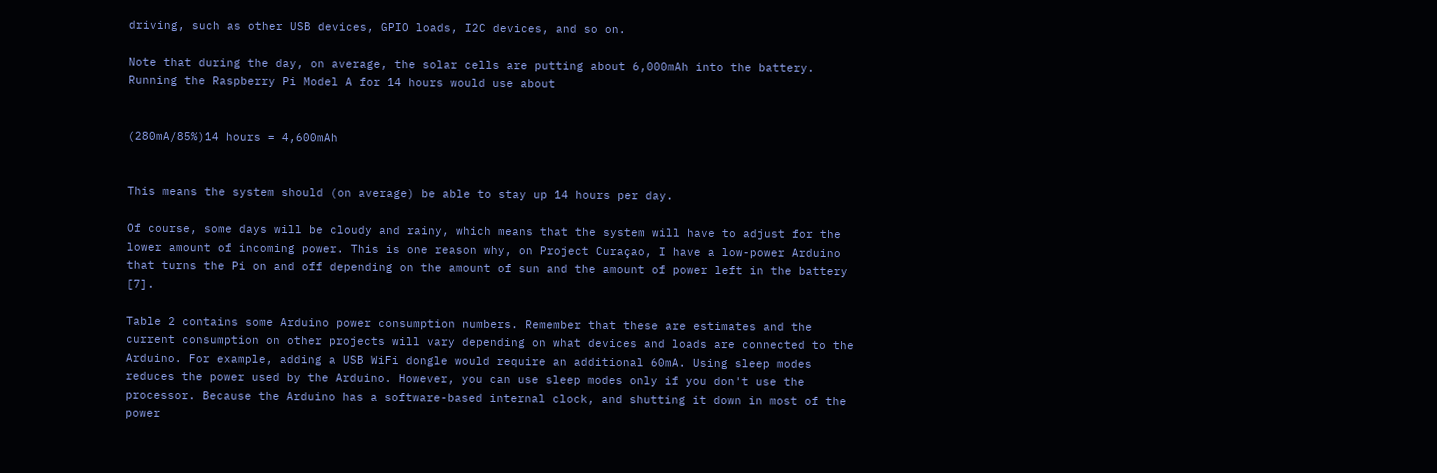driving, such as other USB devices, GPIO loads, I2C devices, and so on.

Note that during the day, on average, the solar cells are putting about 6,000mAh into the battery. Running the Raspberry Pi Model A for 14 hours would use about


(280mA/85%)14 hours = 4,600mAh


This means the system should (on average) be able to stay up 14 hours per day.

Of course, some days will be cloudy and rainy, which means that the system will have to adjust for the lower amount of incoming power. This is one reason why, on Project Curaçao, I have a low-power Arduino that turns the Pi on and off depending on the amount of sun and the amount of power left in the battery [7].

Table 2 contains some Arduino power consumption numbers. Remember that these are estimates and the current consumption on other projects will vary depending on what devices and loads are connected to the Arduino. For example, adding a USB WiFi dongle would require an additional 60mA. Using sleep modes reduces the power used by the Arduino. However, you can use sleep modes only if you don't use the processor. Because the Arduino has a software-based internal clock, and shutting it down in most of the power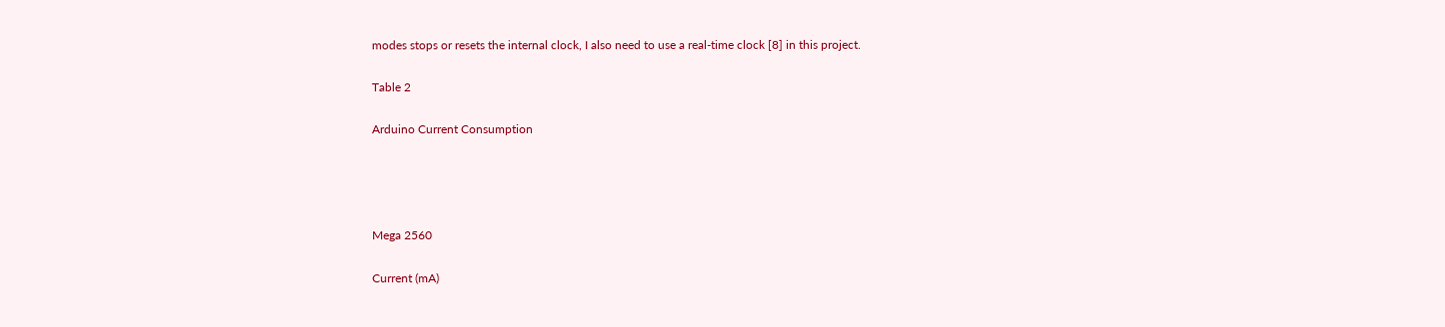modes stops or resets the internal clock, I also need to use a real-time clock [8] in this project.

Table 2

Arduino Current Consumption




Mega 2560

Current (mA)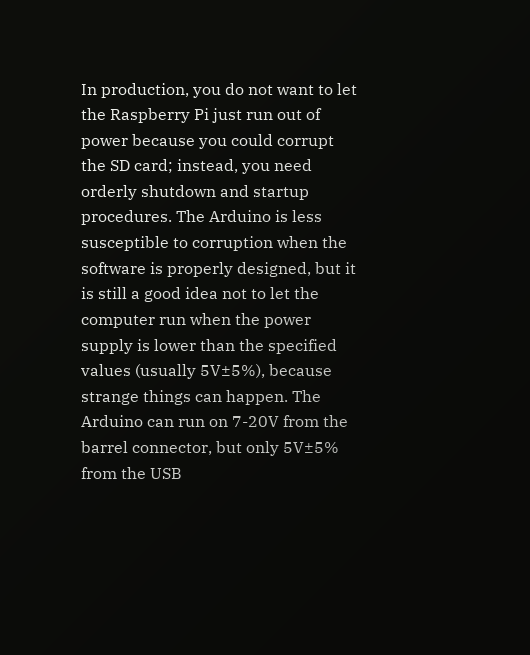In production, you do not want to let the Raspberry Pi just run out of power because you could corrupt the SD card; instead, you need orderly shutdown and startup procedures. The Arduino is less susceptible to corruption when the software is properly designed, but it is still a good idea not to let the computer run when the power supply is lower than the specified values (usually 5V±5%), because strange things can happen. The Arduino can run on 7-20V from the barrel connector, but only 5V±5% from the USB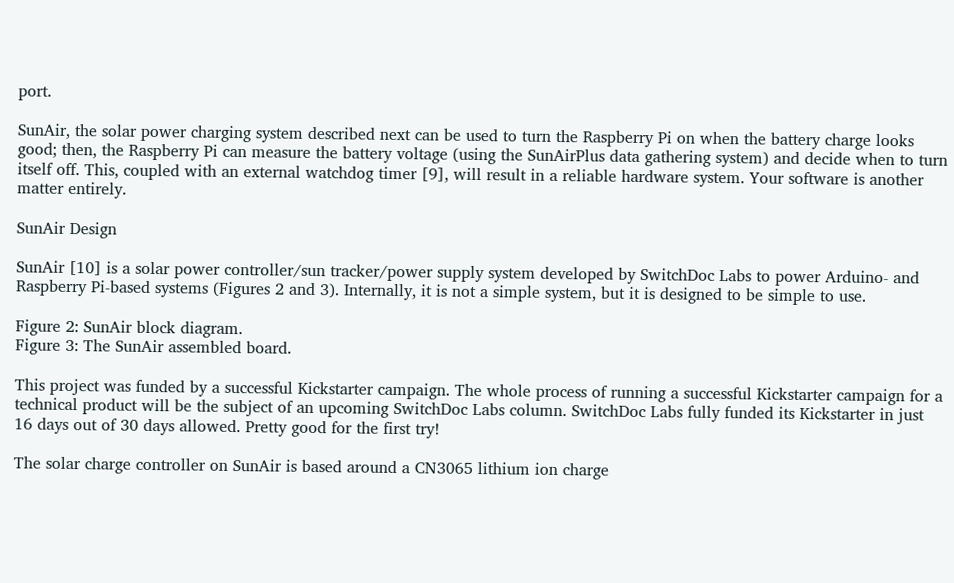port.

SunAir, the solar power charging system described next can be used to turn the Raspberry Pi on when the battery charge looks good; then, the Raspberry Pi can measure the battery voltage (using the SunAirPlus data gathering system) and decide when to turn itself off. This, coupled with an external watchdog timer [9], will result in a reliable hardware system. Your software is another matter entirely.

SunAir Design

SunAir [10] is a solar power controller/sun tracker/power supply system developed by SwitchDoc Labs to power Arduino- and Raspberry Pi-based systems (Figures 2 and 3). Internally, it is not a simple system, but it is designed to be simple to use.

Figure 2: SunAir block diagram.
Figure 3: The SunAir assembled board.

This project was funded by a successful Kickstarter campaign. The whole process of running a successful Kickstarter campaign for a technical product will be the subject of an upcoming SwitchDoc Labs column. SwitchDoc Labs fully funded its Kickstarter in just 16 days out of 30 days allowed. Pretty good for the first try!

The solar charge controller on SunAir is based around a CN3065 lithium ion charge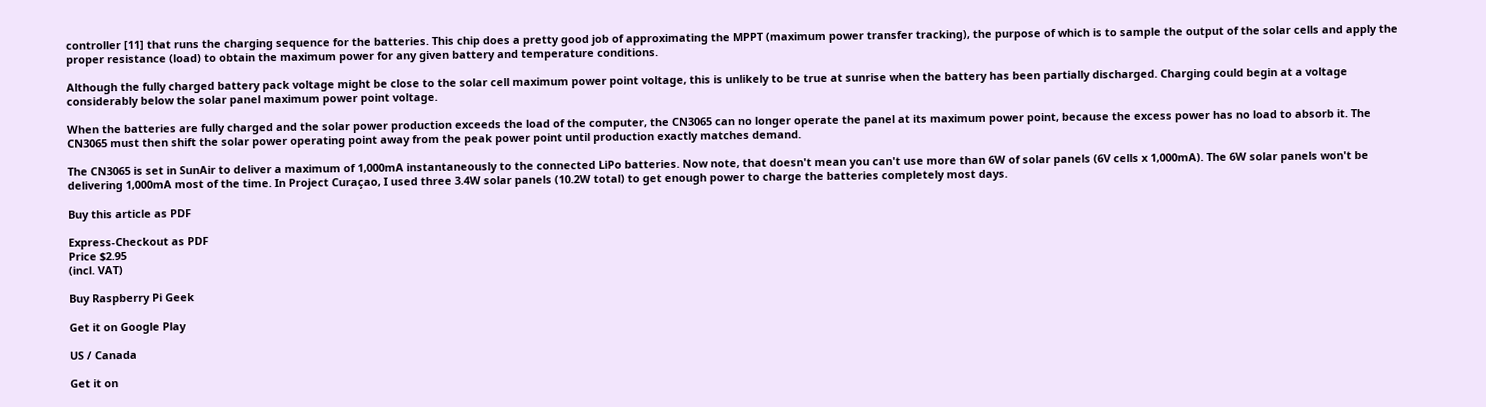controller [11] that runs the charging sequence for the batteries. This chip does a pretty good job of approximating the MPPT (maximum power transfer tracking), the purpose of which is to sample the output of the solar cells and apply the proper resistance (load) to obtain the maximum power for any given battery and temperature conditions.

Although the fully charged battery pack voltage might be close to the solar cell maximum power point voltage, this is unlikely to be true at sunrise when the battery has been partially discharged. Charging could begin at a voltage considerably below the solar panel maximum power point voltage.

When the batteries are fully charged and the solar power production exceeds the load of the computer, the CN3065 can no longer operate the panel at its maximum power point, because the excess power has no load to absorb it. The CN3065 must then shift the solar power operating point away from the peak power point until production exactly matches demand.

The CN3065 is set in SunAir to deliver a maximum of 1,000mA instantaneously to the connected LiPo batteries. Now note, that doesn't mean you can't use more than 6W of solar panels (6V cells x 1,000mA). The 6W solar panels won't be delivering 1,000mA most of the time. In Project Curaçao, I used three 3.4W solar panels (10.2W total) to get enough power to charge the batteries completely most days.

Buy this article as PDF

Express-Checkout as PDF
Price $2.95
(incl. VAT)

Buy Raspberry Pi Geek

Get it on Google Play

US / Canada

Get it on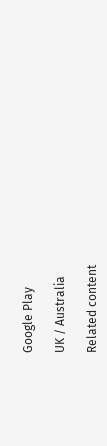Google Play

UK / Australia

Related content